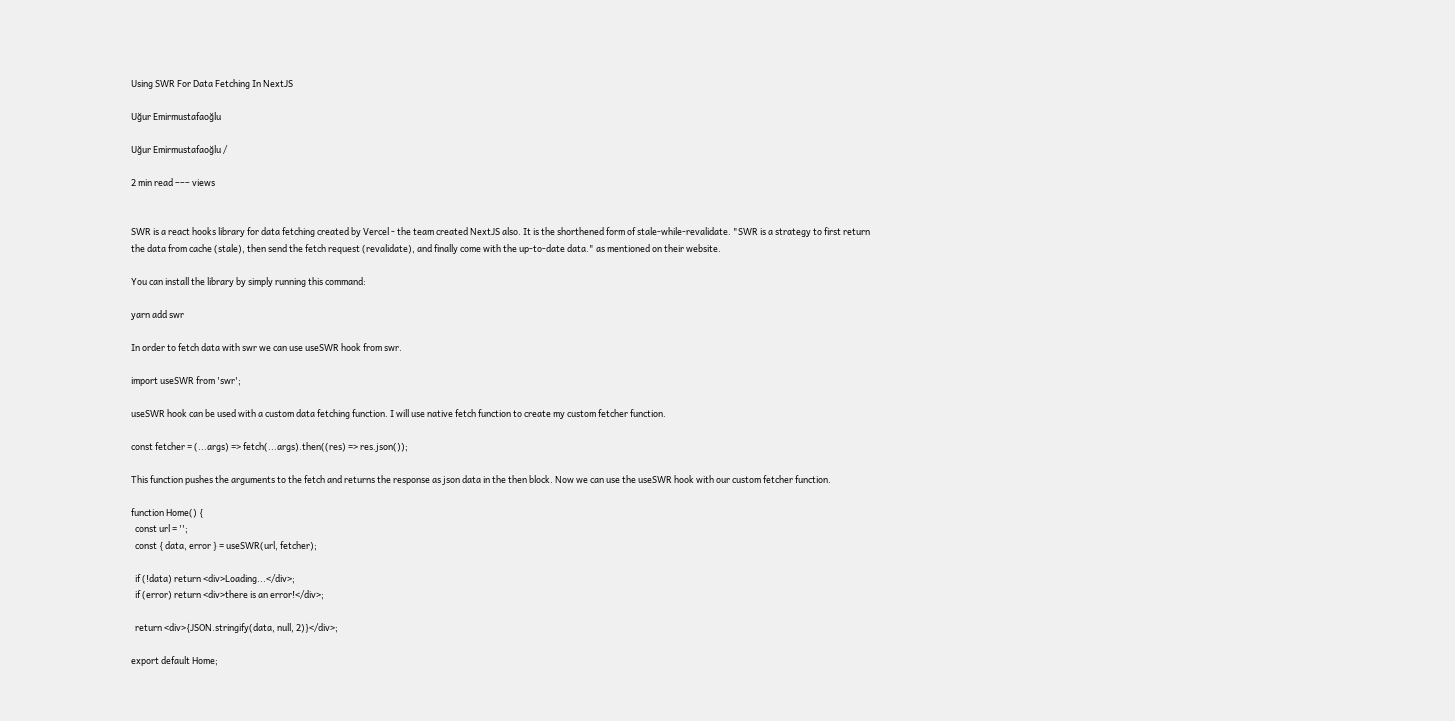Using SWR For Data Fetching In NextJS

Uğur Emirmustafaoğlu

Uğur Emirmustafaoğlu /

2 min read ––– views


SWR is a react hooks library for data fetching created by Vercel - the team created NextJS also. It is the shorthened form of stale-while-revalidate. "SWR is a strategy to first return the data from cache (stale), then send the fetch request (revalidate), and finally come with the up-to-date data." as mentioned on their website.

You can install the library by simply running this command:

yarn add swr

In order to fetch data with swr we can use useSWR hook from swr.

import useSWR from 'swr';

useSWR hook can be used with a custom data fetching function. I will use native fetch function to create my custom fetcher function.

const fetcher = (...args) => fetch(...args).then((res) => res.json());

This function pushes the arguments to the fetch and returns the response as json data in the then block. Now we can use the useSWR hook with our custom fetcher function.

function Home() {
  const url = '';
  const { data, error } = useSWR(url, fetcher);

  if (!data) return <div>Loading...</div>;
  if (error) return <div>there is an error!</div>;

  return <div>{JSON.stringify(data, null, 2)}</div>;

export default Home;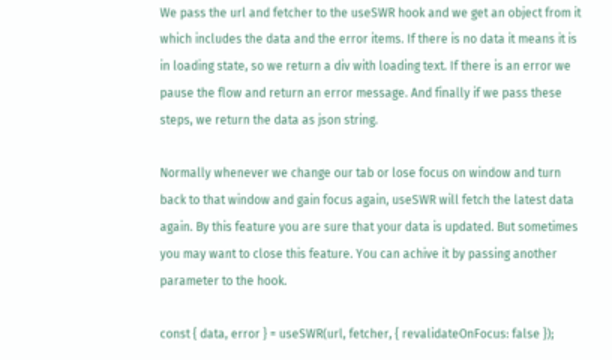We pass the url and fetcher to the useSWR hook and we get an object from it which includes the data and the error items. If there is no data it means it is in loading state, so we return a div with loading text. If there is an error we pause the flow and return an error message. And finally if we pass these steps, we return the data as json string.

Normally whenever we change our tab or lose focus on window and turn back to that window and gain focus again, useSWR will fetch the latest data again. By this feature you are sure that your data is updated. But sometimes you may want to close this feature. You can achive it by passing another parameter to the hook.

const { data, error } = useSWR(url, fetcher, { revalidateOnFocus: false });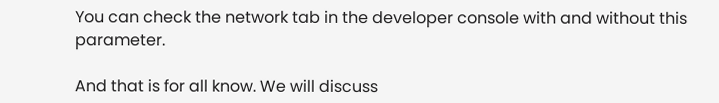You can check the network tab in the developer console with and without this parameter.

And that is for all know. We will discuss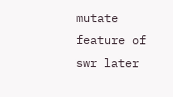mutate feature of swr later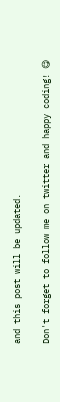and this post will be updated.

Don't forget to follow me on twitter and happy coding! 😋